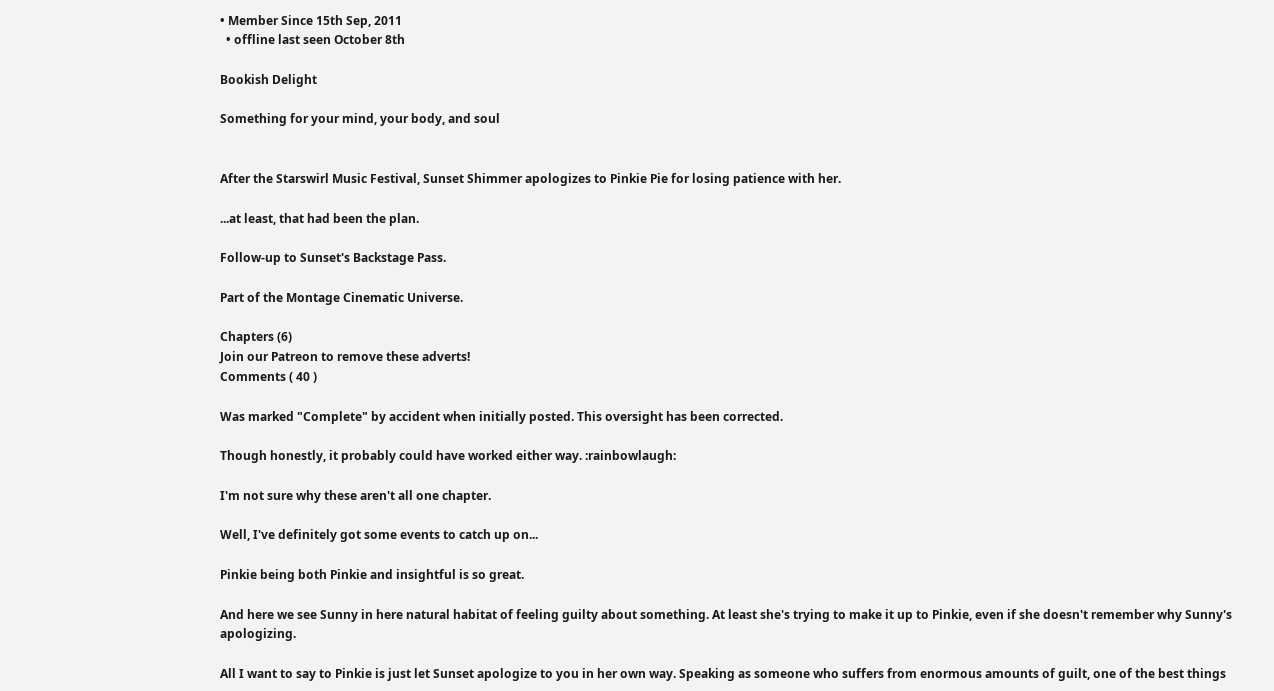• Member Since 15th Sep, 2011
  • offline last seen October 8th

Bookish Delight

Something for your mind, your body, and soul


After the Starswirl Music Festival, Sunset Shimmer apologizes to Pinkie Pie for losing patience with her.

...at least, that had been the plan.

Follow-up to Sunset's Backstage Pass.

Part of the Montage Cinematic Universe.

Chapters (6)
Join our Patreon to remove these adverts!
Comments ( 40 )

Was marked "Complete" by accident when initially posted. This oversight has been corrected.

Though honestly, it probably could have worked either way. :rainbowlaugh:

I'm not sure why these aren't all one chapter.

Well, I've definitely got some events to catch up on...

Pinkie being both Pinkie and insightful is so great.

And here we see Sunny in here natural habitat of feeling guilty about something. At least she's trying to make it up to Pinkie, even if she doesn't remember why Sunny's apologizing.

All I want to say to Pinkie is just let Sunset apologize to you in her own way. Speaking as someone who suffers from enormous amounts of guilt, one of the best things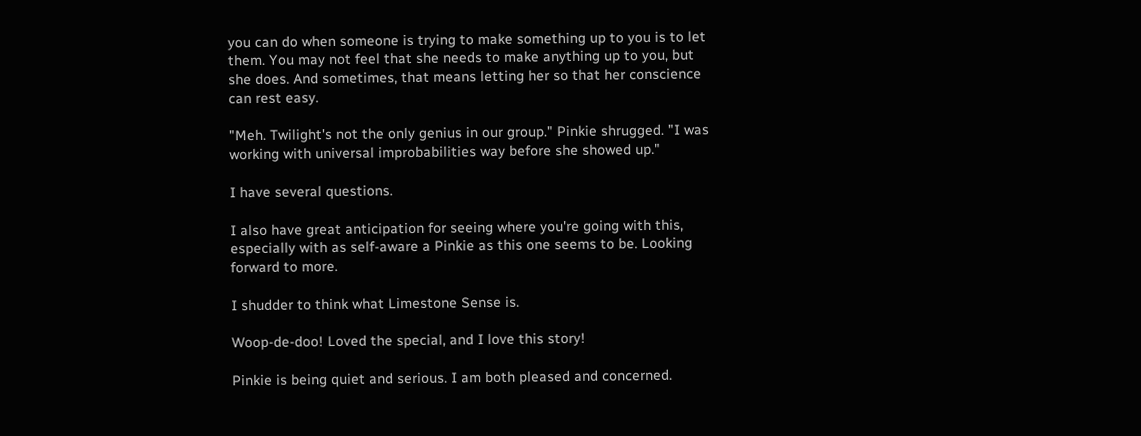you can do when someone is trying to make something up to you is to let them. You may not feel that she needs to make anything up to you, but she does. And sometimes, that means letting her so that her conscience can rest easy.

"Meh. Twilight's not the only genius in our group." Pinkie shrugged. "I was working with universal improbabilities way before she showed up."

I have several questions.

I also have great anticipation for seeing where you're going with this, especially with as self-aware a Pinkie as this one seems to be. Looking forward to more.

I shudder to think what Limestone Sense is.

Woop-de-doo! Loved the special, and I love this story!

Pinkie is being quiet and serious. I am both pleased and concerned.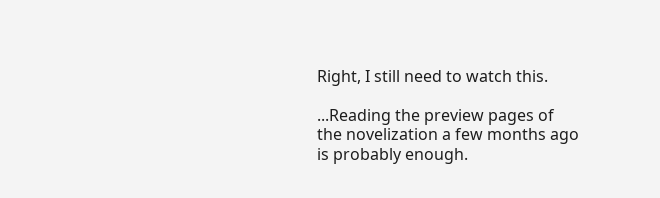Right, I still need to watch this.

...Reading the preview pages of the novelization a few months ago is probably enough.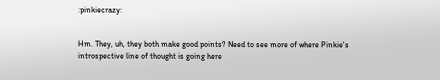:pinkiecrazy:


Hm. They, uh, they both make good points? Need to see more of where Pinkie's introspective line of thought is going here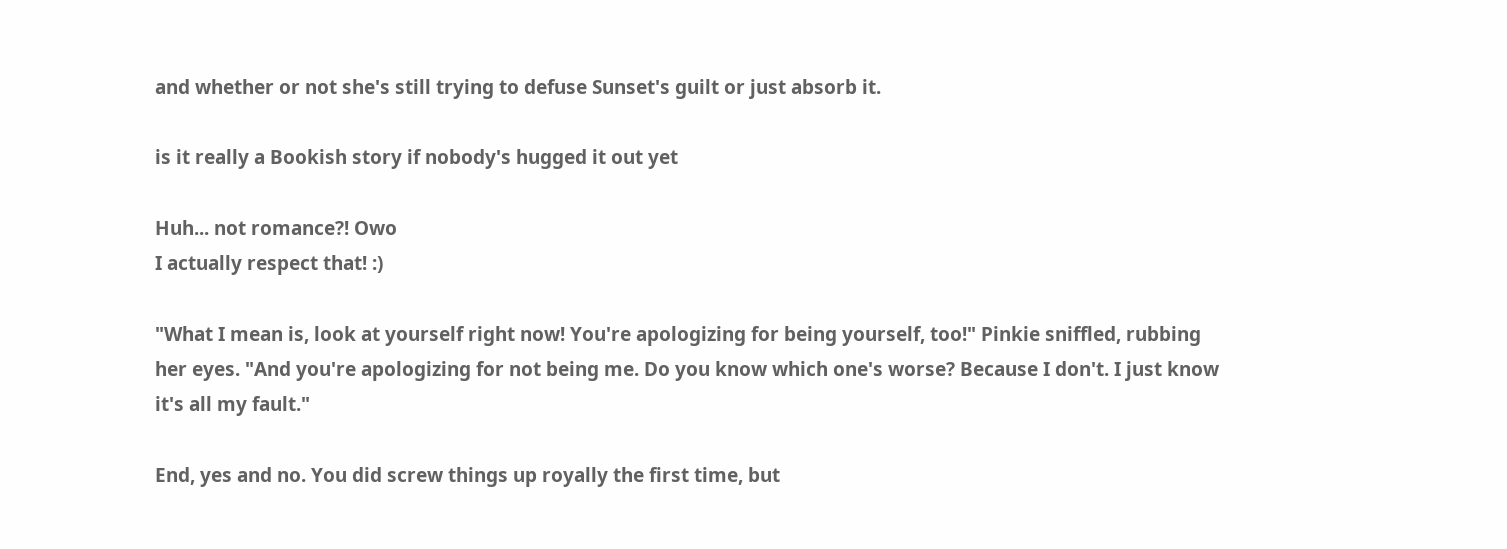and whether or not she's still trying to defuse Sunset's guilt or just absorb it.

is it really a Bookish story if nobody's hugged it out yet

Huh... not romance?! Owo
I actually respect that! :)

"What I mean is, look at yourself right now! You're apologizing for being yourself, too!" Pinkie sniffled, rubbing her eyes. "And you're apologizing for not being me. Do you know which one's worse? Because I don't. I just know it's all my fault."

End, yes and no. You did screw things up royally the first time, but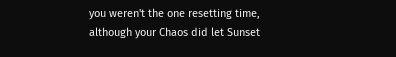you weren't the one resetting time, although your Chaos did let Sunset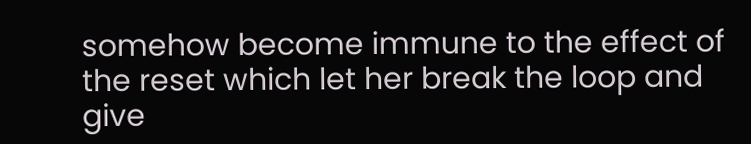somehow become immune to the effect of the reset which let her break the loop and give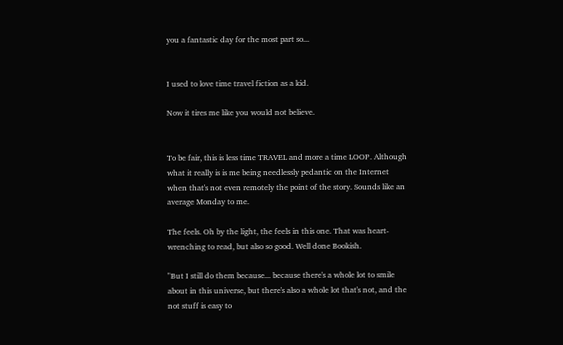you a fantastic day for the most part so...


I used to love time travel fiction as a kid.

Now it tires me like you would not believe.


To be fair, this is less time TRAVEL and more a time LOOP. Although what it really is is me being needlessly pedantic on the Internet when that's not even remotely the point of the story. Sounds like an average Monday to me.

The feels. Oh by the light, the feels in this one. That was heart-wrenching to read, but also so good. Well done Bookish.

"But I still do them because... because there's a whole lot to smile about in this universe, but there's also a whole lot that's not, and the not stuff is easy to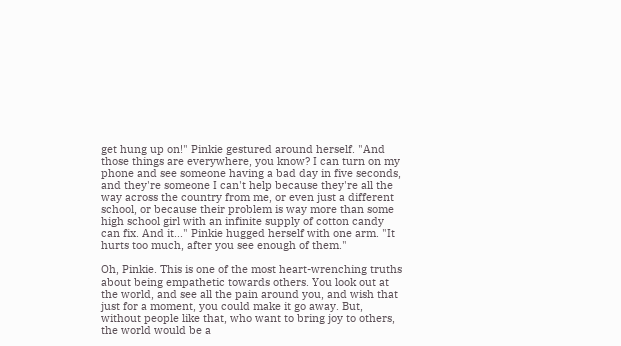get hung up on!" Pinkie gestured around herself. "And those things are everywhere, you know? I can turn on my phone and see someone having a bad day in five seconds, and they're someone I can't help because they're all the way across the country from me, or even just a different school, or because their problem is way more than some high school girl with an infinite supply of cotton candy can fix. And it..." Pinkie hugged herself with one arm. "It hurts too much, after you see enough of them."

Oh, Pinkie. This is one of the most heart-wrenching truths about being empathetic towards others. You look out at the world, and see all the pain around you, and wish that just for a moment, you could make it go away. But, without people like that, who want to bring joy to others, the world would be a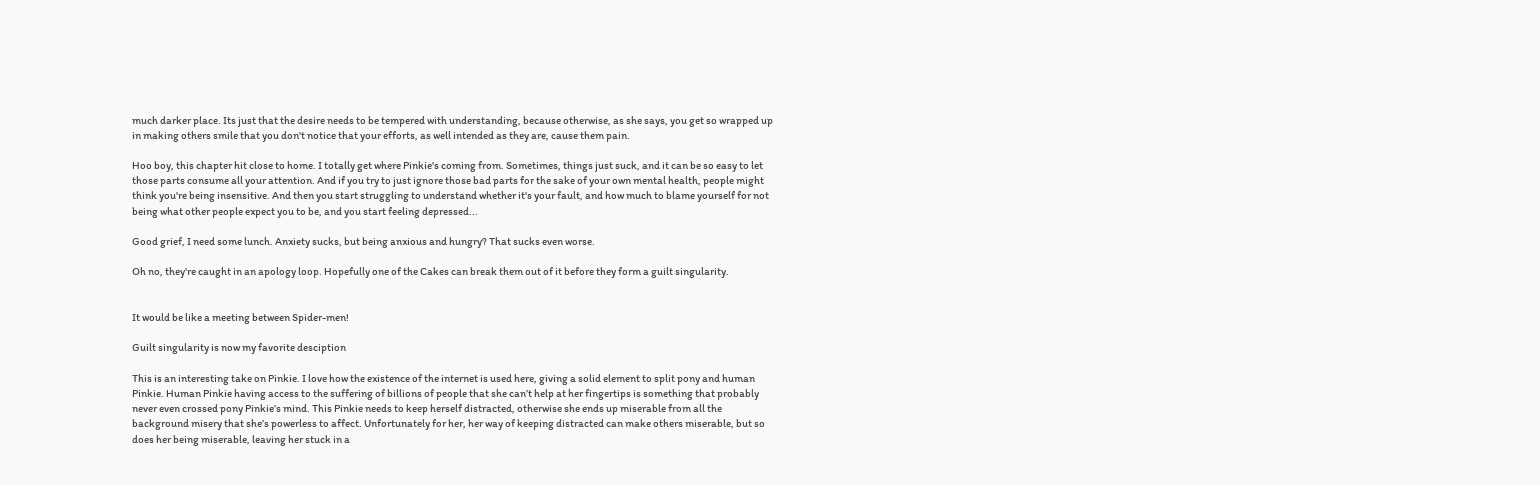much darker place. Its just that the desire needs to be tempered with understanding, because otherwise, as she says, you get so wrapped up in making others smile that you don't notice that your efforts, as well intended as they are, cause them pain.

Hoo boy, this chapter hit close to home. I totally get where Pinkie's coming from. Sometimes, things just suck, and it can be so easy to let those parts consume all your attention. And if you try to just ignore those bad parts for the sake of your own mental health, people might think you're being insensitive. And then you start struggling to understand whether it's your fault, and how much to blame yourself for not being what other people expect you to be, and you start feeling depressed...

Good grief, I need some lunch. Anxiety sucks, but being anxious and hungry? That sucks even worse.

Oh no, they're caught in an apology loop. Hopefully one of the Cakes can break them out of it before they form a guilt singularity.


It would be like a meeting between Spider-men!

Guilt singularity is now my favorite desciption

This is an interesting take on Pinkie. I love how the existence of the internet is used here, giving a solid element to split pony and human Pinkie. Human Pinkie having access to the suffering of billions of people that she can’t help at her fingertips is something that probably never even crossed pony Pinkie’s mind. This Pinkie needs to keep herself distracted, otherwise she ends up miserable from all the background misery that she’s powerless to affect. Unfortunately for her, her way of keeping distracted can make others miserable, but so does her being miserable, leaving her stuck in a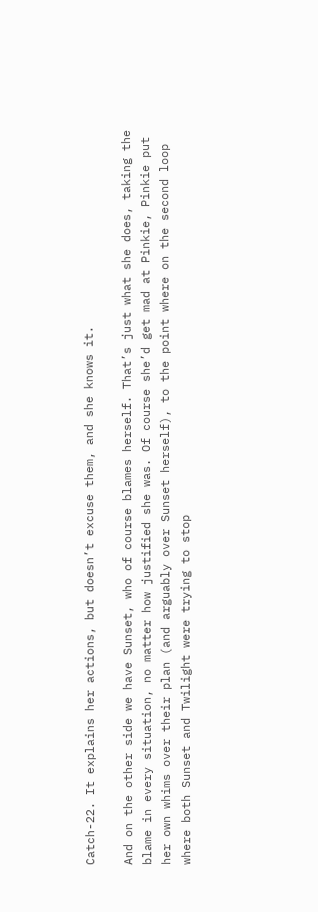Catch-22. It explains her actions, but doesn’t excuse them, and she knows it.

And on the other side we have Sunset, who of course blames herself. That’s just what she does, taking the blame in every situation, no matter how justified she was. Of course she’d get mad at Pinkie, Pinkie put her own whims over their plan (and arguably over Sunset herself), to the point where on the second loop where both Sunset and Twilight were trying to stop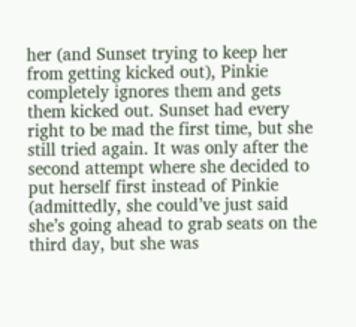her (and Sunset trying to keep her from getting kicked out), Pinkie completely ignores them and gets them kicked out. Sunset had every right to be mad the first time, but she still tried again. It was only after the second attempt where she decided to put herself first instead of Pinkie (admittedly, she could’ve just said she’s going ahead to grab seats on the third day, but she was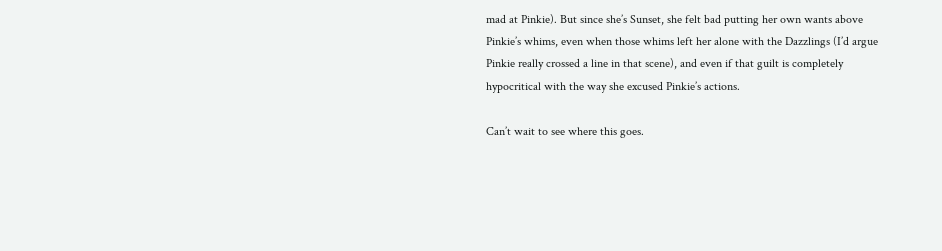mad at Pinkie). But since she’s Sunset, she felt bad putting her own wants above Pinkie’s whims, even when those whims left her alone with the Dazzlings (I’d argue Pinkie really crossed a line in that scene), and even if that guilt is completely hypocritical with the way she excused Pinkie’s actions.

Can’t wait to see where this goes.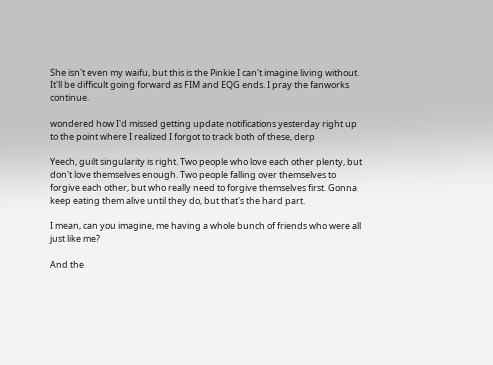She isn't even my waifu, but this is the Pinkie I can't imagine living without. It'll be difficult going forward as FIM and EQG ends. I pray the fanworks continue.

wondered how I'd missed getting update notifications yesterday right up to the point where I realized I forgot to track both of these, derp

Yeech, guilt singularity is right. Two people who love each other plenty, but don't love themselves enough. Two people falling over themselves to forgive each other, but who really need to forgive themselves first. Gonna keep eating them alive until they do, but that's the hard part.

I mean, can you imagine, me having a whole bunch of friends who were all just like me?

And the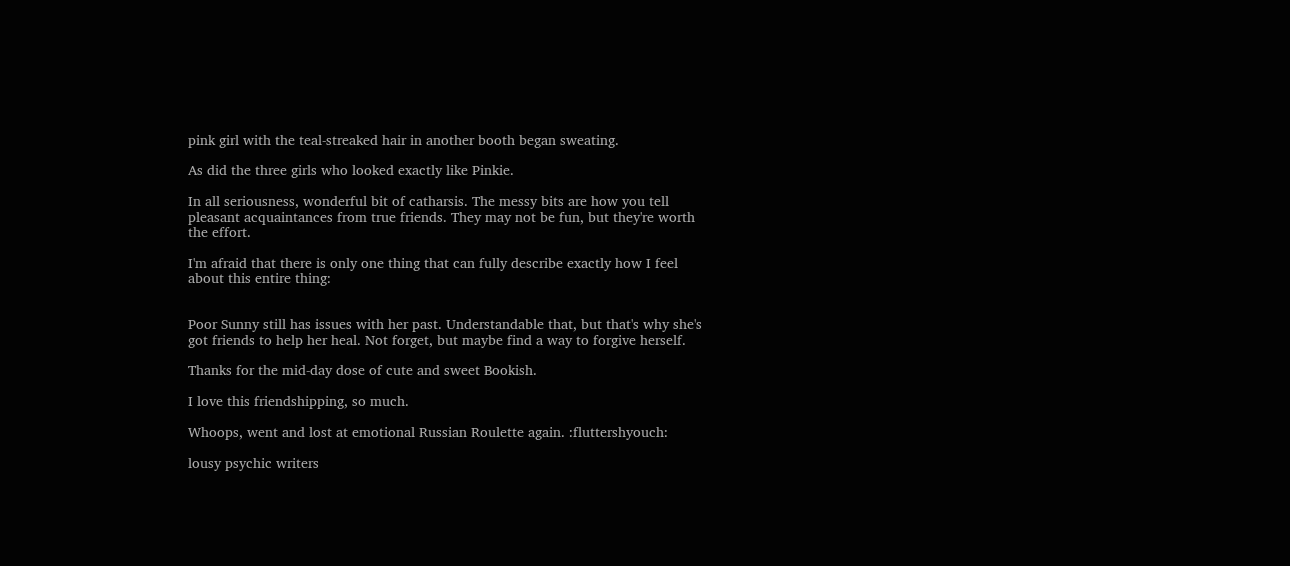pink girl with the teal-streaked hair in another booth began sweating.

As did the three girls who looked exactly like Pinkie.

In all seriousness, wonderful bit of catharsis. The messy bits are how you tell pleasant acquaintances from true friends. They may not be fun, but they're worth the effort.

I'm afraid that there is only one thing that can fully describe exactly how I feel about this entire thing:


Poor Sunny still has issues with her past. Understandable that, but that's why she's got friends to help her heal. Not forget, but maybe find a way to forgive herself.

Thanks for the mid-day dose of cute and sweet Bookish.

I love this friendshipping, so much.

Whoops, went and lost at emotional Russian Roulette again. :fluttershyouch:

lousy psychic writers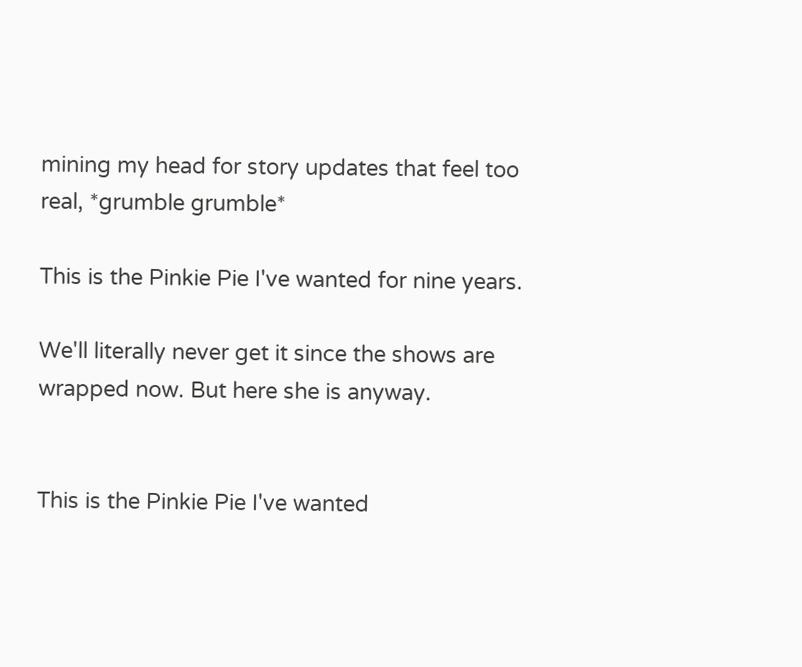mining my head for story updates that feel too real, *grumble grumble*

This is the Pinkie Pie I've wanted for nine years.

We'll literally never get it since the shows are wrapped now. But here she is anyway.


This is the Pinkie Pie I've wanted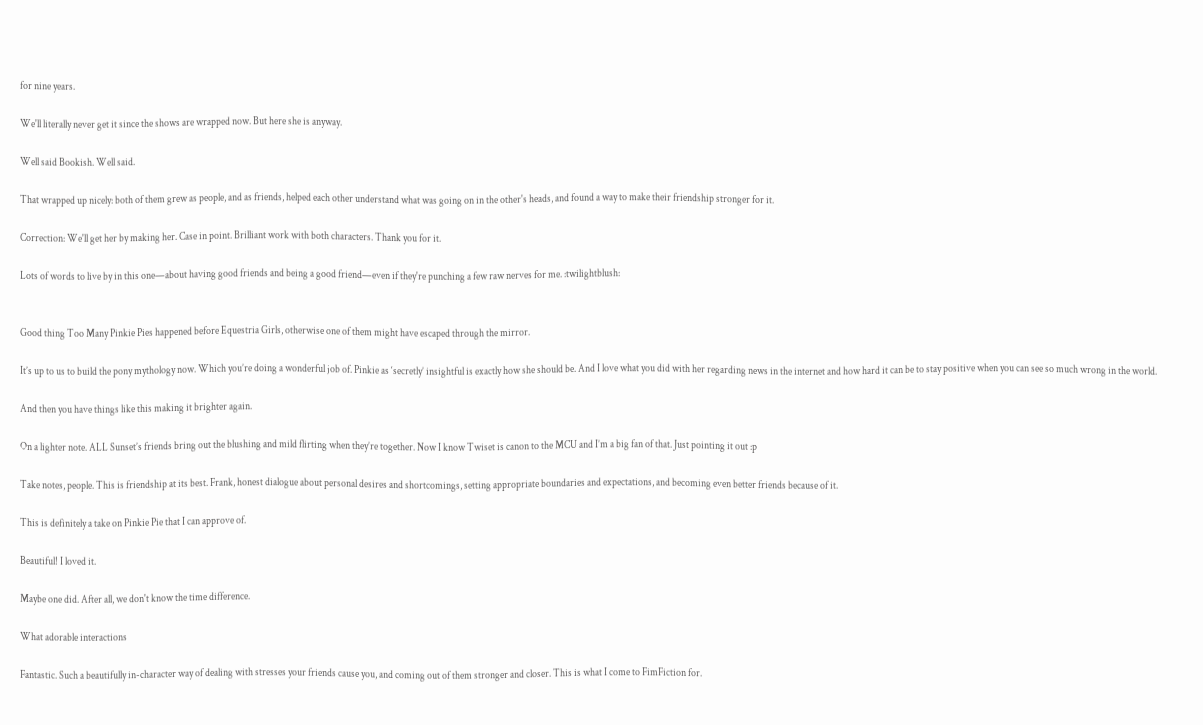for nine years.

We'll literally never get it since the shows are wrapped now. But here she is anyway.

Well said Bookish. Well said.

That wrapped up nicely: both of them grew as people, and as friends, helped each other understand what was going on in the other's heads, and found a way to make their friendship stronger for it.

Correction: We'll get her by making her. Case in point. Brilliant work with both characters. Thank you for it.

Lots of words to live by in this one—about having good friends and being a good friend—even if they're punching a few raw nerves for me. :twilightblush:


Good thing Too Many Pinkie Pies happened before Equestria Girls, otherwise one of them might have escaped through the mirror.

It’s up to us to build the pony mythology now. Which you’re doing a wonderful job of. Pinkie as ‘secretly’ insightful is exactly how she should be. And I love what you did with her regarding news in the internet and how hard it can be to stay positive when you can see so much wrong in the world.

And then you have things like this making it brighter again.

On a lighter note. ALL Sunset’s friends bring out the blushing and mild flirting when they’re together. Now I know Twiset is canon to the MCU and I’m a big fan of that. Just pointing it out :p

Take notes, people. This is friendship at its best. Frank, honest dialogue about personal desires and shortcomings, setting appropriate boundaries and expectations, and becoming even better friends because of it.

This is definitely a take on Pinkie Pie that I can approve of.

Beautiful! I loved it.

Maybe one did. After all, we don't know the time difference.

What adorable interactions

Fantastic. Such a beautifully in-character way of dealing with stresses your friends cause you, and coming out of them stronger and closer. This is what I come to FimFiction for.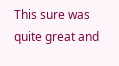This sure was quite great and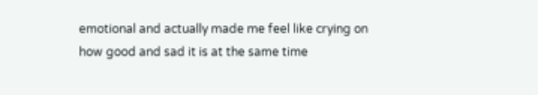emotional and actually made me feel like crying on how good and sad it is at the same time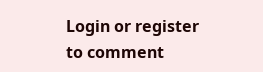Login or register to comment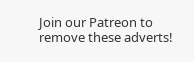Join our Patreon to remove these adverts!